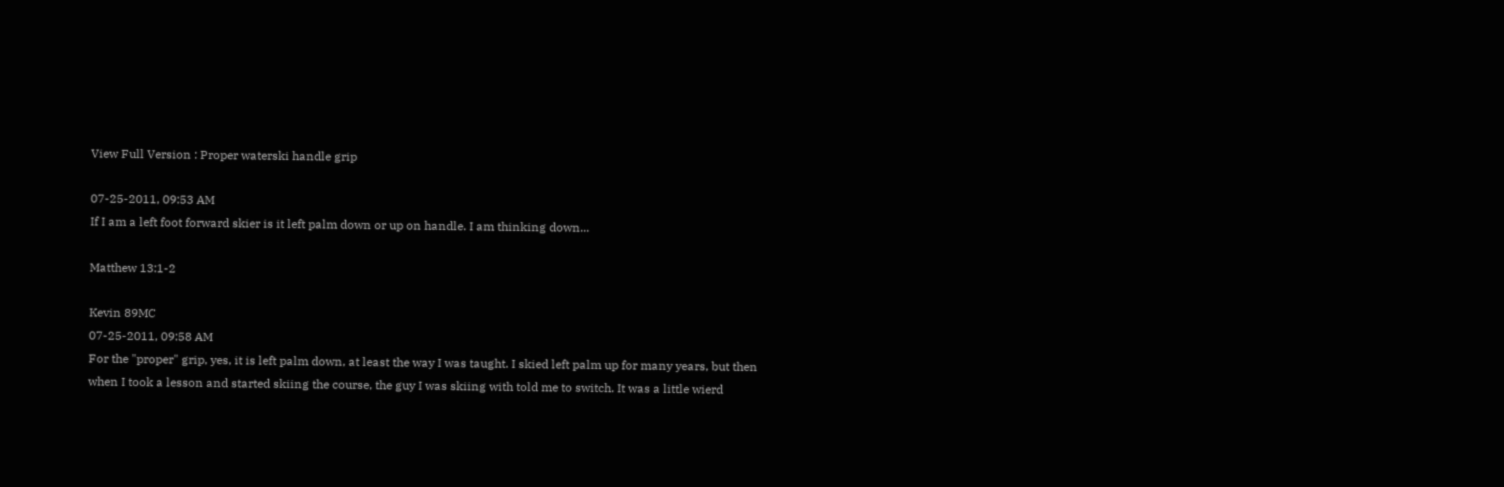View Full Version : Proper waterski handle grip

07-25-2011, 09:53 AM
If I am a left foot forward skier is it left palm down or up on handle. I am thinking down...

Matthew 13:1-2

Kevin 89MC
07-25-2011, 09:58 AM
For the "proper" grip, yes, it is left palm down, at least the way I was taught. I skied left palm up for many years, but then when I took a lesson and started skiing the course, the guy I was skiing with told me to switch. It was a little wierd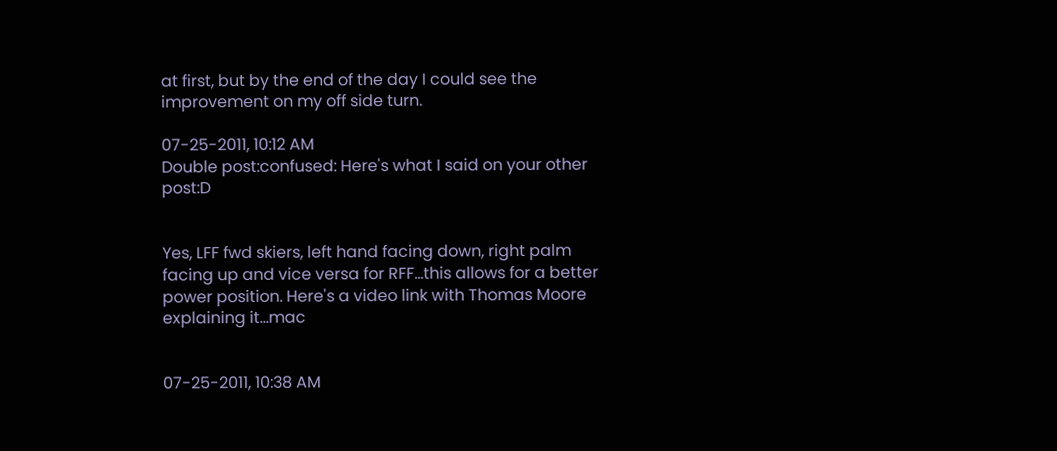at first, but by the end of the day I could see the improvement on my off side turn.

07-25-2011, 10:12 AM
Double post:confused: Here's what I said on your other post:D


Yes, LFF fwd skiers, left hand facing down, right palm facing up and vice versa for RFF...this allows for a better power position. Here's a video link with Thomas Moore explaining it...mac


07-25-2011, 10:38 AM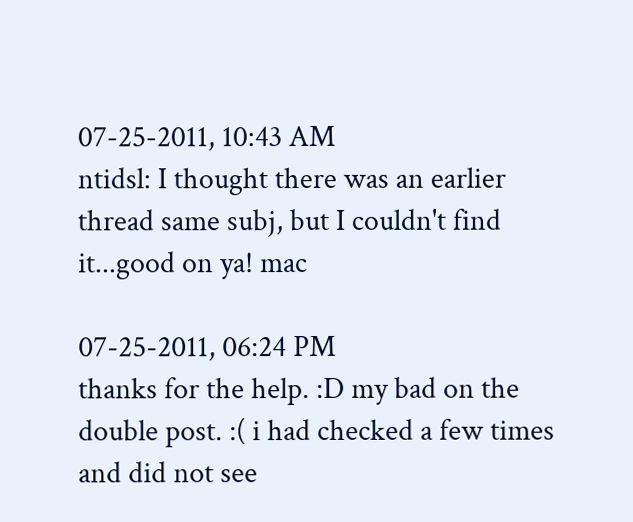07-25-2011, 10:43 AM
ntidsl: I thought there was an earlier thread same subj, but I couldn't find it...good on ya! mac

07-25-2011, 06:24 PM
thanks for the help. :D my bad on the double post. :( i had checked a few times and did not see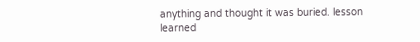anything and thought it was buried. lesson learned